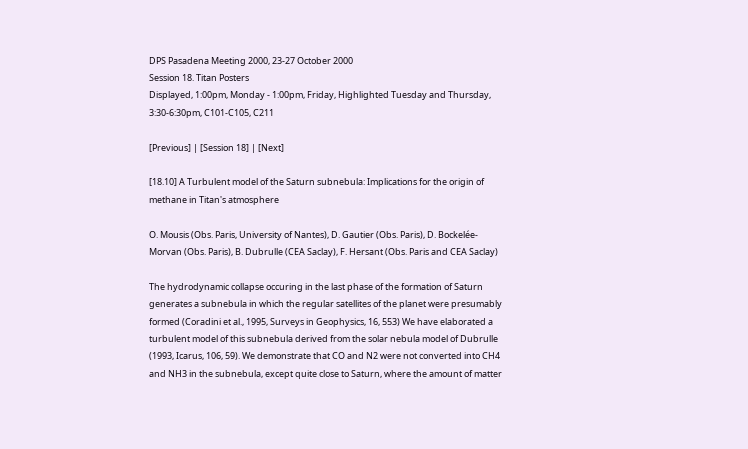DPS Pasadena Meeting 2000, 23-27 October 2000
Session 18. Titan Posters
Displayed, 1:00pm, Monday - 1:00pm, Friday, Highlighted Tuesday and Thursday, 3:30-6:30pm, C101-C105, C211

[Previous] | [Session 18] | [Next]

[18.10] A Turbulent model of the Saturn subnebula: Implications for the origin of methane in Titan's atmosphere

O. Mousis (Obs. Paris, University of Nantes), D. Gautier (Obs. Paris), D. Bockelée-Morvan (Obs. Paris), B. Dubrulle (CEA Saclay), F. Hersant (Obs. Paris and CEA Saclay)

The hydrodynamic collapse occuring in the last phase of the formation of Saturn generates a subnebula in which the regular satellites of the planet were presumably formed (Coradini et al., 1995, Surveys in Geophysics, 16, 553) We have elaborated a turbulent model of this subnebula derived from the solar nebula model of Dubrulle (1993, Icarus, 106, 59). We demonstrate that CO and N2 were not converted into CH4 and NH3 in the subnebula, except quite close to Saturn, where the amount of matter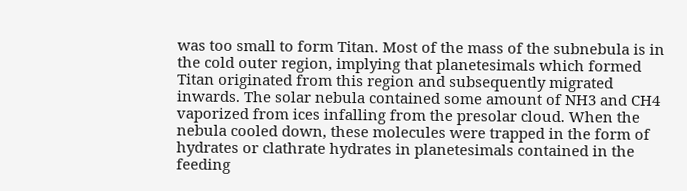was too small to form Titan. Most of the mass of the subnebula is in the cold outer region, implying that planetesimals which formed Titan originated from this region and subsequently migrated inwards. The solar nebula contained some amount of NH3 and CH4 vaporized from ices infalling from the presolar cloud. When the nebula cooled down, these molecules were trapped in the form of hydrates or clathrate hydrates in planetesimals contained in the feeding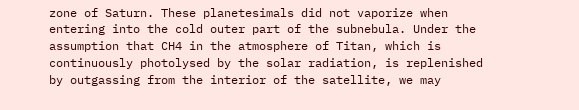zone of Saturn. These planetesimals did not vaporize when entering into the cold outer part of the subnebula. Under the assumption that CH4 in the atmosphere of Titan, which is continuously photolysed by the solar radiation, is replenished by outgassing from the interior of the satellite, we may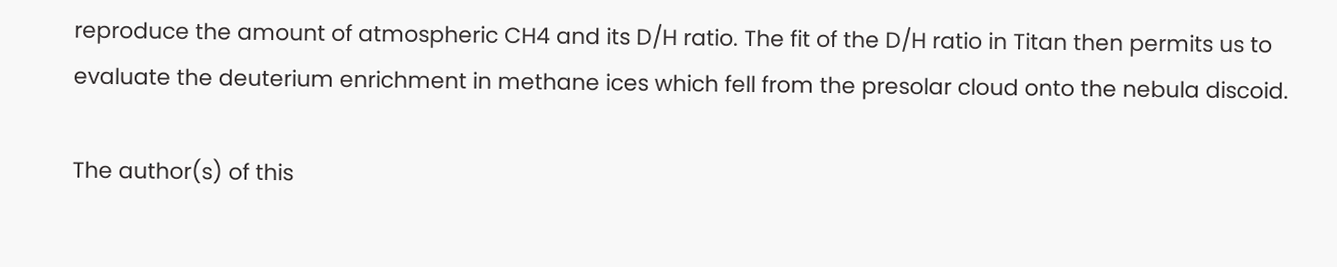reproduce the amount of atmospheric CH4 and its D/H ratio. The fit of the D/H ratio in Titan then permits us to evaluate the deuterium enrichment in methane ices which fell from the presolar cloud onto the nebula discoid.

The author(s) of this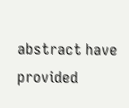abstract have provided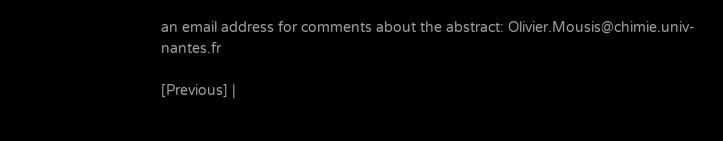an email address for comments about the abstract: Olivier.Mousis@chimie.univ-nantes.fr

[Previous] |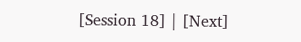[Session 18] | [Next]